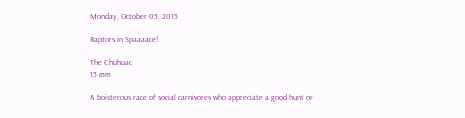Monday, October 05, 2015

Raptors in Spaaaace!

The Chuhuac
15 mm

A boisterous race of social carnivores who appreciate a good hunt or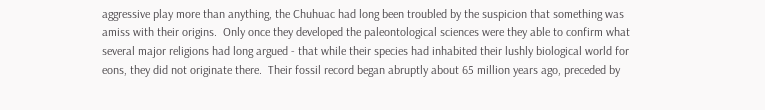aggressive play more than anything, the Chuhuac had long been troubled by the suspicion that something was amiss with their origins.  Only once they developed the paleontological sciences were they able to confirm what several major religions had long argued - that while their species had inhabited their lushly biological world for eons, they did not originate there.  Their fossil record began abruptly about 65 million years ago, preceded by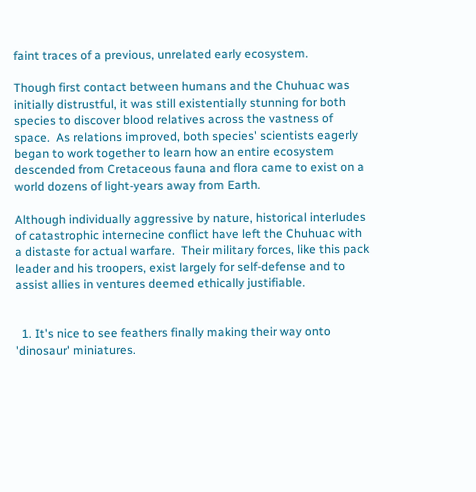faint traces of a previous, unrelated early ecosystem.

Though first contact between humans and the Chuhuac was initially distrustful, it was still existentially stunning for both species to discover blood relatives across the vastness of space.  As relations improved, both species' scientists eagerly began to work together to learn how an entire ecosystem descended from Cretaceous fauna and flora came to exist on a world dozens of light-years away from Earth.

Although individually aggressive by nature, historical interludes of catastrophic internecine conflict have left the Chuhuac with a distaste for actual warfare.  Their military forces, like this pack leader and his troopers, exist largely for self-defense and to assist allies in ventures deemed ethically justifiable.


  1. It's nice to see feathers finally making their way onto 'dinosaur' miniatures.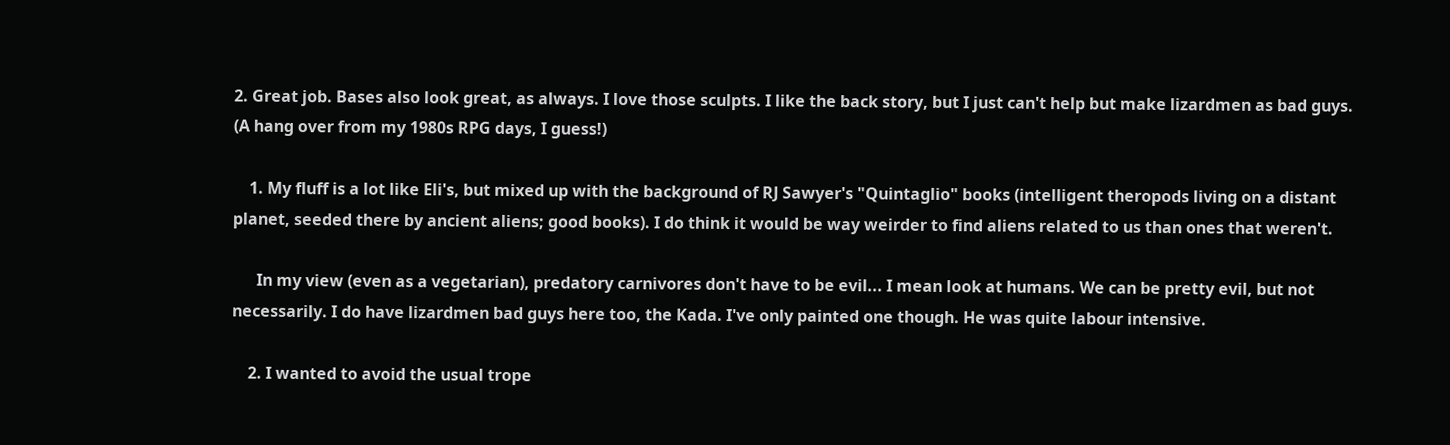2. Great job. Bases also look great, as always. I love those sculpts. I like the back story, but I just can't help but make lizardmen as bad guys. (A hang over from my 1980s RPG days, I guess!)

    1. My fluff is a lot like Eli's, but mixed up with the background of RJ Sawyer's "Quintaglio" books (intelligent theropods living on a distant planet, seeded there by ancient aliens; good books). I do think it would be way weirder to find aliens related to us than ones that weren't.

      In my view (even as a vegetarian), predatory carnivores don't have to be evil... I mean look at humans. We can be pretty evil, but not necessarily. I do have lizardmen bad guys here too, the Kada. I've only painted one though. He was quite labour intensive.

    2. I wanted to avoid the usual trope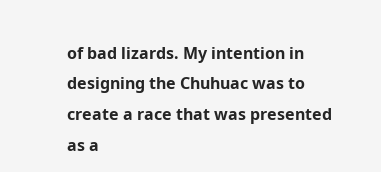of bad lizards. My intention in designing the Chuhuac was to create a race that was presented as a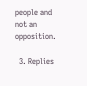people and not an opposition.

  3. Replies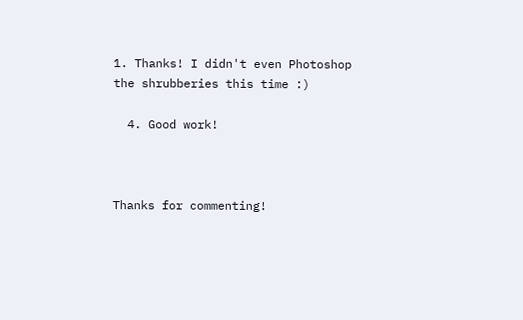1. Thanks! I didn't even Photoshop the shrubberies this time :)

  4. Good work!



Thanks for commenting!